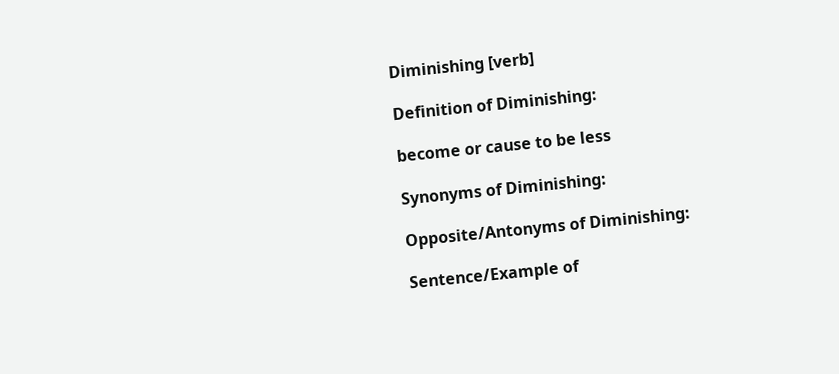Diminishing [verb]

Definition of Diminishing:

become or cause to be less

Synonyms of Diminishing:

Opposite/Antonyms of Diminishing:

Sentence/Example of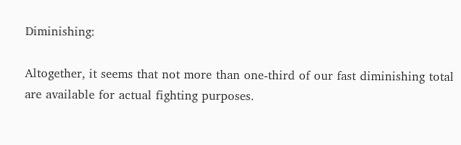Diminishing:

Altogether, it seems that not more than one-third of our fast diminishing total are available for actual fighting purposes.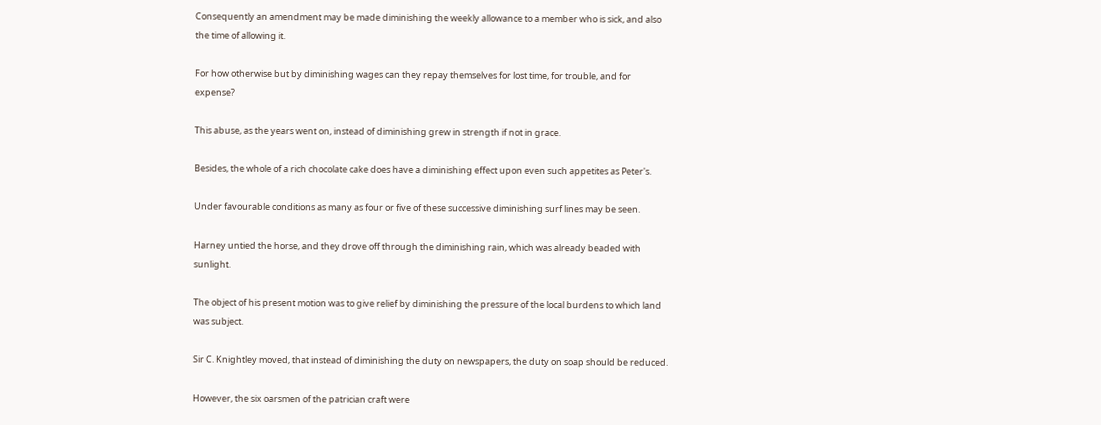Consequently an amendment may be made diminishing the weekly allowance to a member who is sick, and also the time of allowing it.

For how otherwise but by diminishing wages can they repay themselves for lost time, for trouble, and for expense?

This abuse, as the years went on, instead of diminishing grew in strength if not in grace.

Besides, the whole of a rich chocolate cake does have a diminishing effect upon even such appetites as Peter's.

Under favourable conditions as many as four or five of these successive diminishing surf lines may be seen.

Harney untied the horse, and they drove off through the diminishing rain, which was already beaded with sunlight.

The object of his present motion was to give relief by diminishing the pressure of the local burdens to which land was subject.

Sir C. Knightley moved, that instead of diminishing the duty on newspapers, the duty on soap should be reduced.

However, the six oarsmen of the patrician craft were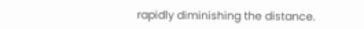rapidly diminishing the distance.